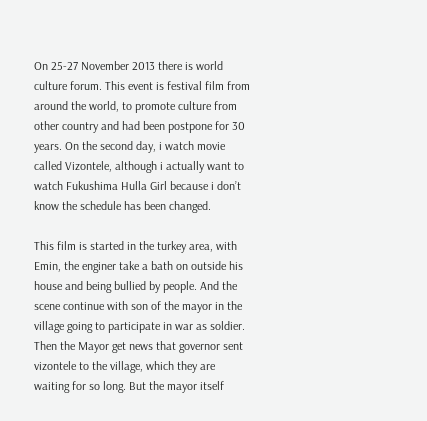On 25-27 November 2013 there is world culture forum. This event is festival film from around the world, to promote culture from other country and had been postpone for 30 years. On the second day, i watch movie called Vizontele, although i actually want to watch Fukushima Hulla Girl because i don’t know the schedule has been changed.

This film is started in the turkey area, with Emin, the enginer take a bath on outside his house and being bullied by people. And the scene continue with son of the mayor in the village going to participate in war as soldier. Then the Mayor get news that governor sent vizontele to the village, which they are waiting for so long. But the mayor itself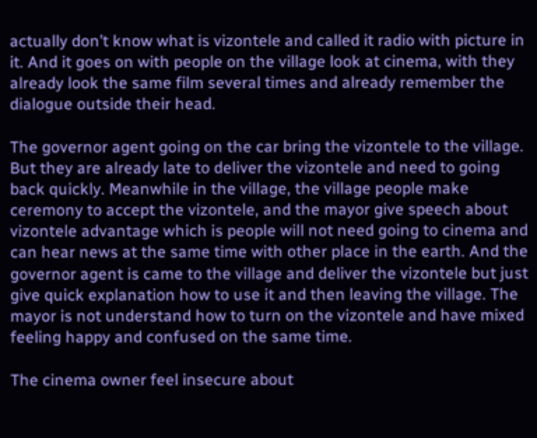actually don’t know what is vizontele and called it radio with picture in it. And it goes on with people on the village look at cinema, with they already look the same film several times and already remember the dialogue outside their head.

The governor agent going on the car bring the vizontele to the village. But they are already late to deliver the vizontele and need to going back quickly. Meanwhile in the village, the village people make ceremony to accept the vizontele, and the mayor give speech about vizontele advantage which is people will not need going to cinema and can hear news at the same time with other place in the earth. And the governor agent is came to the village and deliver the vizontele but just give quick explanation how to use it and then leaving the village. The mayor is not understand how to turn on the vizontele and have mixed feeling happy and confused on the same time.

The cinema owner feel insecure about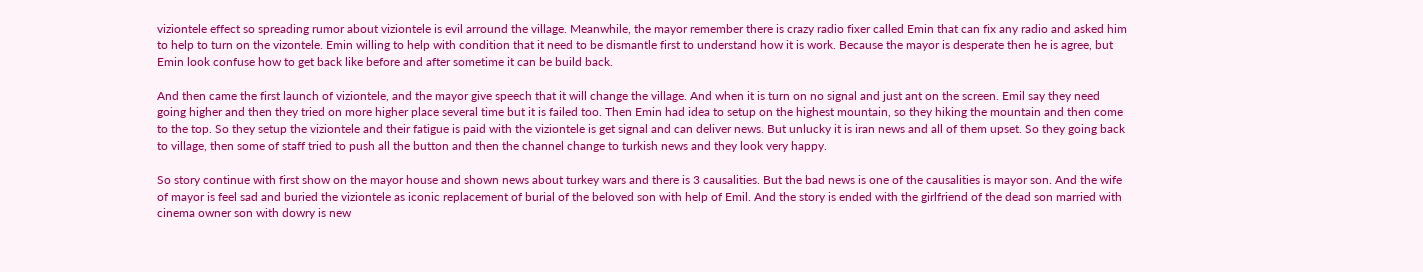viziontele effect so spreading rumor about viziontele is evil arround the village. Meanwhile, the mayor remember there is crazy radio fixer called Emin that can fix any radio and asked him to help to turn on the vizontele. Emin willing to help with condition that it need to be dismantle first to understand how it is work. Because the mayor is desperate then he is agree, but Emin look confuse how to get back like before and after sometime it can be build back.

And then came the first launch of viziontele, and the mayor give speech that it will change the village. And when it is turn on no signal and just ant on the screen. Emil say they need going higher and then they tried on more higher place several time but it is failed too. Then Emin had idea to setup on the highest mountain, so they hiking the mountain and then come to the top. So they setup the viziontele and their fatigue is paid with the viziontele is get signal and can deliver news. But unlucky it is iran news and all of them upset. So they going back to village, then some of staff tried to push all the button and then the channel change to turkish news and they look very happy.

So story continue with first show on the mayor house and shown news about turkey wars and there is 3 causalities. But the bad news is one of the causalities is mayor son. And the wife of mayor is feel sad and buried the viziontele as iconic replacement of burial of the beloved son with help of Emil. And the story is ended with the girlfriend of the dead son married with cinema owner son with dowry is new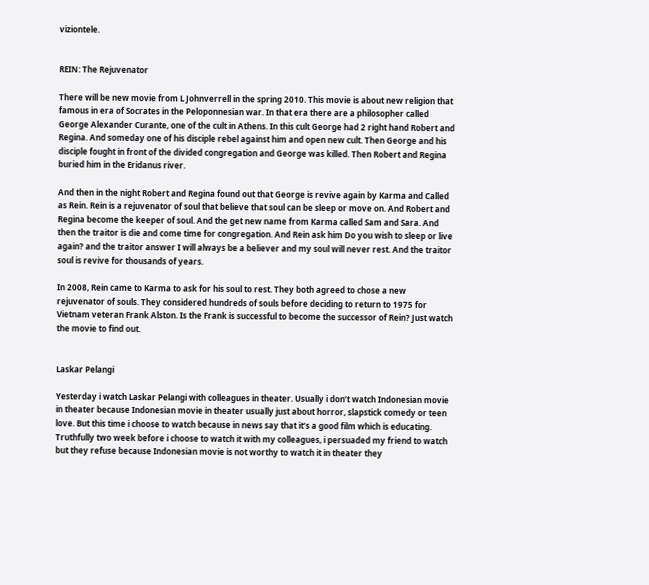viziontele.


REIN: The Rejuvenator

There will be new movie from L Johnverrell in the spring 2010. This movie is about new religion that famous in era of Socrates in the Peloponnesian war. In that era there are a philosopher called George Alexander Curante, one of the cult in Athens. In this cult George had 2 right hand Robert and Regina. And someday one of his disciple rebel against him and open new cult. Then George and his disciple fought in front of the divided congregation and George was killed. Then Robert and Regina buried him in the Eridanus river.

And then in the night Robert and Regina found out that George is revive again by Karma and Called as Rein. Rein is a rejuvenator of soul that believe that soul can be sleep or move on. And Robert and Regina become the keeper of soul. And the get new name from Karma called Sam and Sara. And then the traitor is die and come time for congregation. And Rein ask him Do you wish to sleep or live again? and the traitor answer I will always be a believer and my soul will never rest. And the traitor soul is revive for thousands of years.

In 2008, Rein came to Karma to ask for his soul to rest. They both agreed to chose a new rejuvenator of souls. They considered hundreds of souls before deciding to return to 1975 for Vietnam veteran Frank Alston. Is the Frank is successful to become the successor of Rein? Just watch the movie to find out.


Laskar Pelangi

Yesterday i watch Laskar Pelangi with colleagues in theater. Usually i don’t watch Indonesian movie in theater because Indonesian movie in theater usually just about horror, slapstick comedy or teen love. But this time i choose to watch because in news say that it’s a good film which is educating. Truthfully two week before i choose to watch it with my colleagues, i persuaded my friend to watch but they refuse because Indonesian movie is not worthy to watch it in theater they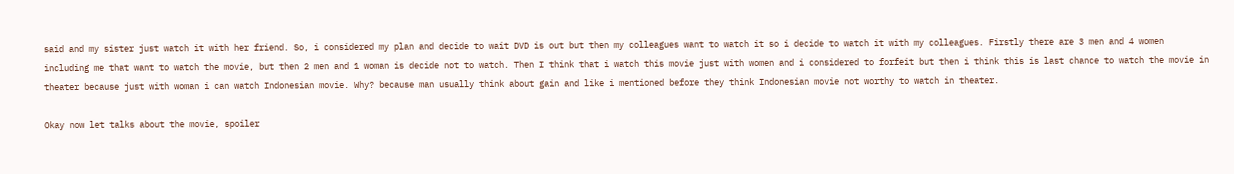said and my sister just watch it with her friend. So, i considered my plan and decide to wait DVD is out but then my colleagues want to watch it so i decide to watch it with my colleagues. Firstly there are 3 men and 4 women including me that want to watch the movie, but then 2 men and 1 woman is decide not to watch. Then I think that i watch this movie just with women and i considered to forfeit but then i think this is last chance to watch the movie in theater because just with woman i can watch Indonesian movie. Why? because man usually think about gain and like i mentioned before they think Indonesian movie not worthy to watch in theater.

Okay now let talks about the movie, spoiler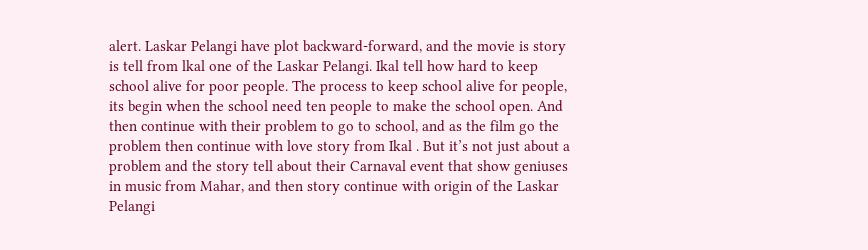alert. Laskar Pelangi have plot backward-forward, and the movie is story is tell from lkal one of the Laskar Pelangi. Ikal tell how hard to keep school alive for poor people. The process to keep school alive for people, its begin when the school need ten people to make the school open. And then continue with their problem to go to school, and as the film go the problem then continue with love story from Ikal . But it’s not just about a problem and the story tell about their Carnaval event that show geniuses in music from Mahar, and then story continue with origin of the Laskar Pelangi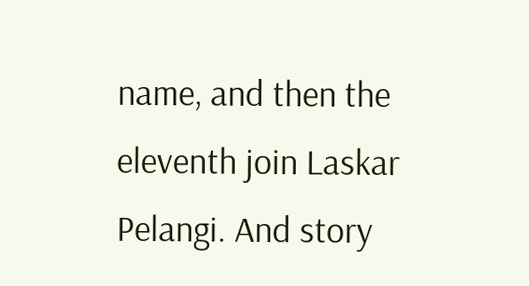name, and then the eleventh join Laskar Pelangi. And story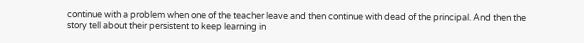continue with a problem when one of the teacher leave and then continue with dead of the principal. And then the story tell about their persistent to keep learning in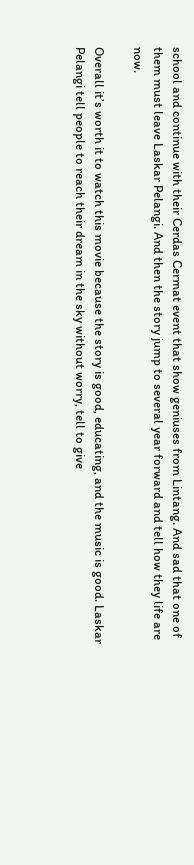school and continue with their Cerdas Cermat event that show geniuses from Lintang. And sad that one of them must leave Laskar Pelangi. And then the story jump to several year forward and tell how they life are now.

Overall it’s worth it to watch this movie because the story is good, educating, and the music is good. Laskar Pelangi tell people to reach their dream in the sky without worry, tell to give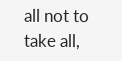all not to take all,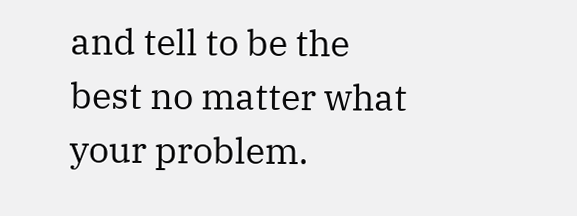and tell to be the best no matter what your problem.